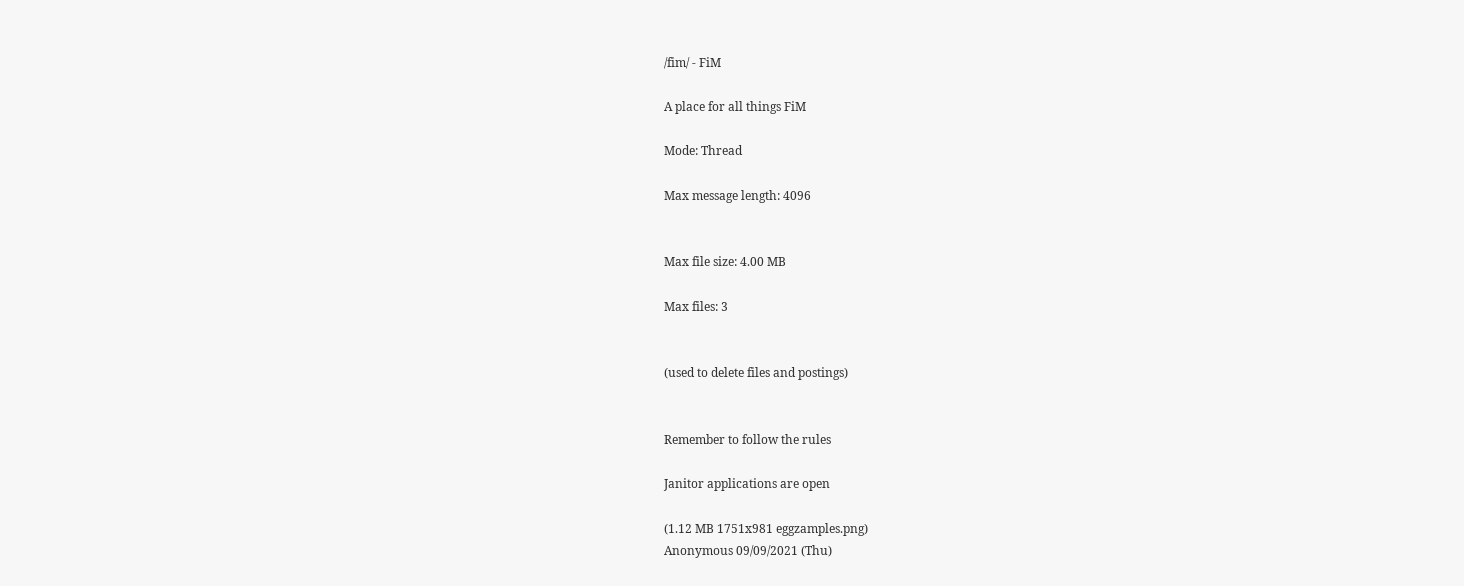/fim/ - FiM

A place for all things FiM

Mode: Thread

Max message length: 4096


Max file size: 4.00 MB

Max files: 3


(used to delete files and postings)


Remember to follow the rules

Janitor applications are open

(1.12 MB 1751x981 eggzamples.png)
Anonymous 09/09/2021 (Thu)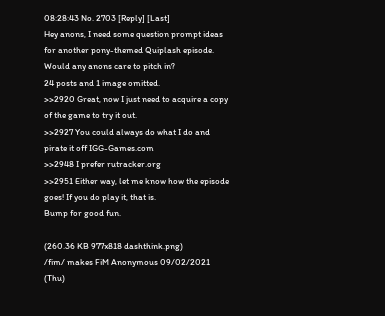08:28:43 No. 2703 [Reply] [Last]
Hey anons, I need some question prompt ideas for another pony-themed Quiplash episode. Would any anons care to pitch in?
24 posts and 1 image omitted.
>>2920 Great, now I just need to acquire a copy of the game to try it out.
>>2927 You could always do what I do and pirate it off IGG-Games.com
>>2948 I prefer rutracker.org
>>2951 Either way, let me know how the episode goes! If you do play it, that is.
Bump for good fun.

(260.36 KB 977x818 dashthink.png)
/fim/ makes FiM Anonymous 09/02/2021 (Thu)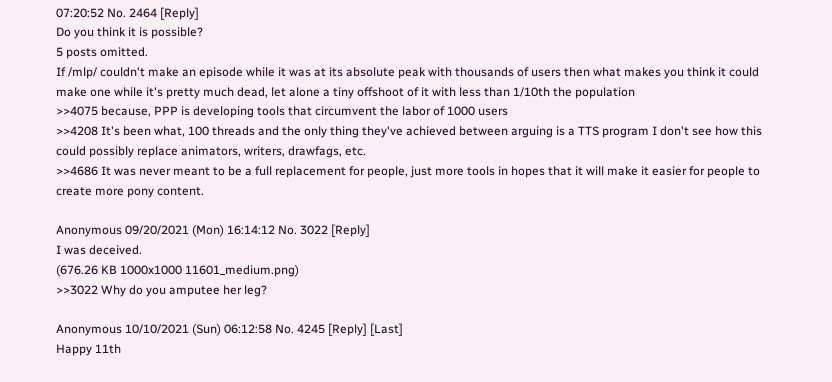07:20:52 No. 2464 [Reply]
Do you think it is possible?
5 posts omitted.
If /mlp/ couldn't make an episode while it was at its absolute peak with thousands of users then what makes you think it could make one while it's pretty much dead, let alone a tiny offshoot of it with less than 1/10th the population
>>4075 because, PPP is developing tools that circumvent the labor of 1000 users
>>4208 It's been what, 100 threads and the only thing they've achieved between arguing is a TTS program I don't see how this could possibly replace animators, writers, drawfags, etc.
>>4686 It was never meant to be a full replacement for people, just more tools in hopes that it will make it easier for people to create more pony content.

Anonymous 09/20/2021 (Mon) 16:14:12 No. 3022 [Reply]
I was deceived.
(676.26 KB 1000x1000 11601_medium.png)
>>3022 Why do you amputee her leg?

Anonymous 10/10/2021 (Sun) 06:12:58 No. 4245 [Reply] [Last]
Happy 11th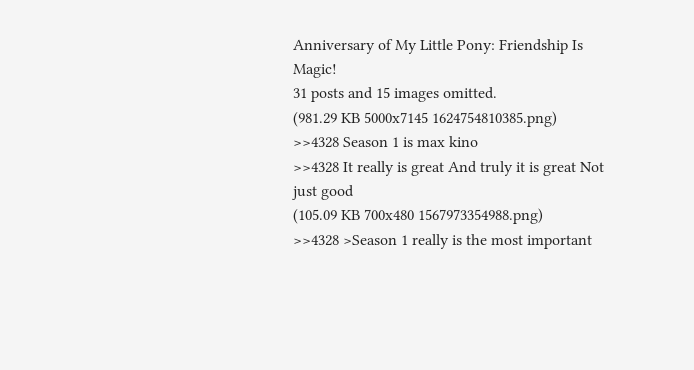Anniversary of My Little Pony: Friendship Is Magic!
31 posts and 15 images omitted.
(981.29 KB 5000x7145 1624754810385.png)
>>4328 Season 1 is max kino
>>4328 It really is great And truly it is great Not just good
(105.09 KB 700x480 1567973354988.png)
>>4328 >Season 1 really is the most important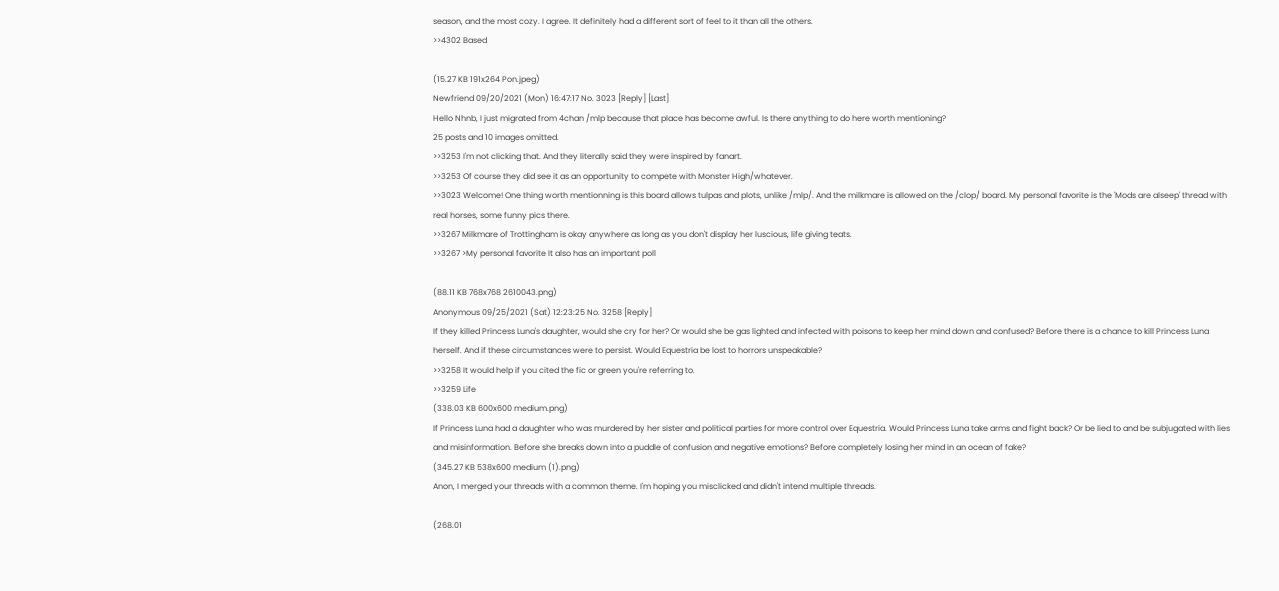season, and the most cozy. I agree. It definitely had a different sort of feel to it than all the others.
>>4302 Based

(15.27 KB 191x264 Pon.jpeg)
Newfriend 09/20/2021 (Mon) 16:47:17 No. 3023 [Reply] [Last]
Hello Nhnb, I just migrated from 4chan /mlp because that place has become awful. Is there anything to do here worth mentioning?
25 posts and 10 images omitted.
>>3253 I'm not clicking that. And they literally said they were inspired by fanart.
>>3253 Of course they did see it as an opportunity to compete with Monster High/whatever.
>>3023 Welcome! One thing worth mentionning is this board allows tulpas and plots, unlike /mlp/. And the milkmare is allowed on the /clop/ board. My personal favorite is the 'Mods are alseep' thread with real horses, some funny pics there.
>>3267 Milkmare of Trottingham is okay anywhere as long as you don't display her luscious, life giving teats.
>>3267 >My personal favorite It also has an important poll

(88.11 KB 768x768 2610043.png)
Anonymous 09/25/2021 (Sat) 12:23:25 No. 3258 [Reply]
If they killed Princess Luna's daughter, would she cry for her? Or would she be gas lighted and infected with poisons to keep her mind down and confused? Before there is a chance to kill Princess Luna herself. And if these circumstances were to persist. Would Equestria be lost to horrors unspeakable?
>>3258 It would help if you cited the fic or green you're referring to.
>>3259 Life
(338.03 KB 600x600 medium.png)
If Princess Luna had a daughter who was murdered by her sister and political parties for more control over Equestria. Would Princess Luna take arms and fight back? Or be lied to and be subjugated with lies and misinformation. Before she breaks down into a puddle of confusion and negative emotions? Before completely losing her mind in an ocean of fake?
(345.27 KB 538x600 medium (1).png)
Anon, I merged your threads with a common theme. I'm hoping you misclicked and didn't intend multiple threads.

(268.01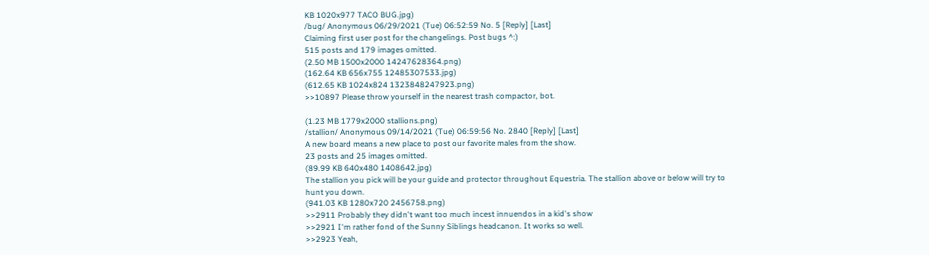KB 1020x977 TACO BUG.jpg)
/bug/ Anonymous 06/29/2021 (Tue) 06:52:59 No. 5 [Reply] [Last]
Claiming first user post for the changelings. Post bugs ^:)
515 posts and 179 images omitted.
(2.50 MB 1500x2000 14247628364.png)
(162.64 KB 656x755 12485307533.jpg)
(612.65 KB 1024x824 1323848247923.png)
>>10897 Please throw yourself in the nearest trash compactor, bot.

(1.23 MB 1779x2000 stallions.png)
/stallion/ Anonymous 09/14/2021 (Tue) 06:59:56 No. 2840 [Reply] [Last]
A new board means a new place to post our favorite males from the show.
23 posts and 25 images omitted.
(89.99 KB 640x480 1408642.jpg)
The stallion you pick will be your guide and protector throughout Equestria. The stallion above or below will try to hunt you down.
(941.03 KB 1280x720 2456758.png)
>>2911 Probably they didn't want too much incest innuendos in a kid's show
>>2921 I'm rather fond of the Sunny Siblings headcanon. It works so well.
>>2923 Yeah,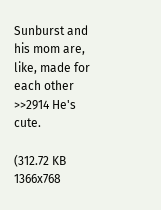Sunburst and his mom are, like, made for each other
>>2914 He's cute.

(312.72 KB 1366x768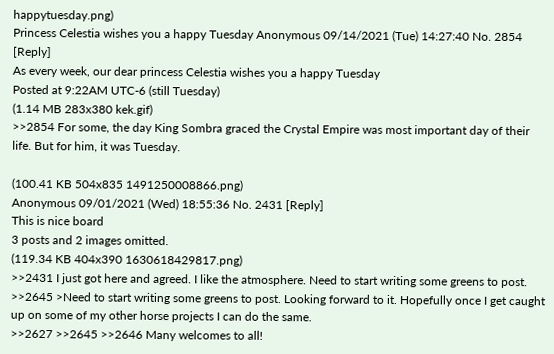happytuesday.png)
Princess Celestia wishes you a happy Tuesday Anonymous 09/14/2021 (Tue) 14:27:40 No. 2854 [Reply]
As every week, our dear princess Celestia wishes you a happy Tuesday
Posted at 9:22AM UTC-6 (still Tuesday)
(1.14 MB 283x380 kek.gif)
>>2854 For some, the day King Sombra graced the Crystal Empire was most important day of their life. But for him, it was Tuesday.

(100.41 KB 504x835 1491250008866.png)
Anonymous 09/01/2021 (Wed) 18:55:36 No. 2431 [Reply]
This is nice board
3 posts and 2 images omitted.
(119.34 KB 404x390 1630618429817.png)
>>2431 I just got here and agreed. I like the atmosphere. Need to start writing some greens to post.
>>2645 >Need to start writing some greens to post. Looking forward to it. Hopefully once I get caught up on some of my other horse projects I can do the same.
>>2627 >>2645 >>2646 Many welcomes to all!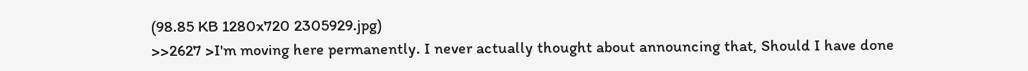(98.85 KB 1280x720 2305929.jpg)
>>2627 >I'm moving here permanently. I never actually thought about announcing that, Should I have done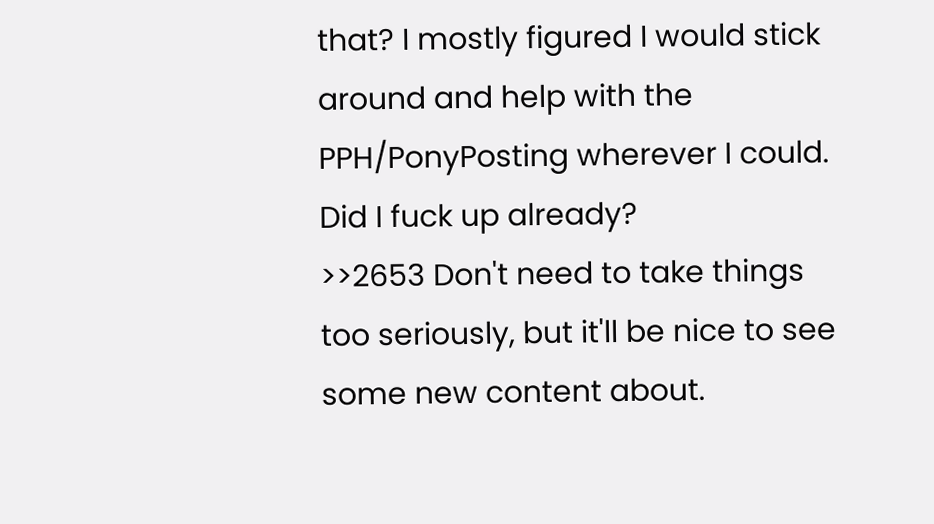that? I mostly figured I would stick around and help with the PPH/PonyPosting wherever I could. Did I fuck up already?
>>2653 Don't need to take things too seriously, but it'll be nice to see some new content about.